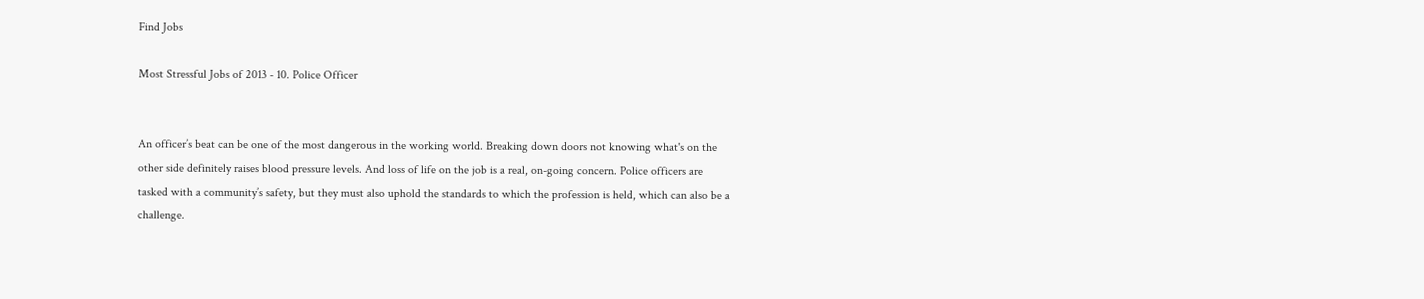Find Jobs

Most Stressful Jobs of 2013 - 10. Police Officer


An officer’s beat can be one of the most dangerous in the working world. Breaking down doors not knowing what's on the other side definitely raises blood pressure levels. And loss of life on the job is a real, on-going concern. Police officers are tasked with a community’s safety, but they must also uphold the standards to which the profession is held, which can also be a challenge.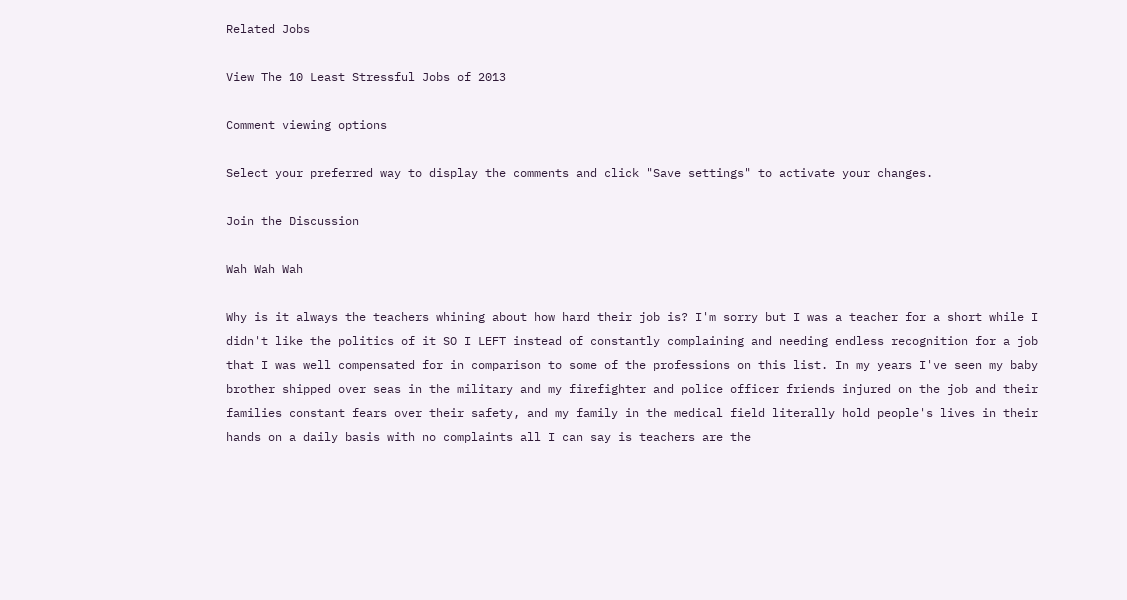Related Jobs

View The 10 Least Stressful Jobs of 2013

Comment viewing options

Select your preferred way to display the comments and click "Save settings" to activate your changes.

Join the Discussion

Wah Wah Wah

Why is it always the teachers whining about how hard their job is? I'm sorry but I was a teacher for a short while I didn't like the politics of it SO I LEFT instead of constantly complaining and needing endless recognition for a job that I was well compensated for in comparison to some of the professions on this list. In my years I've seen my baby brother shipped over seas in the military and my firefighter and police officer friends injured on the job and their families constant fears over their safety, and my family in the medical field literally hold people's lives in their hands on a daily basis with no complaints all I can say is teachers are the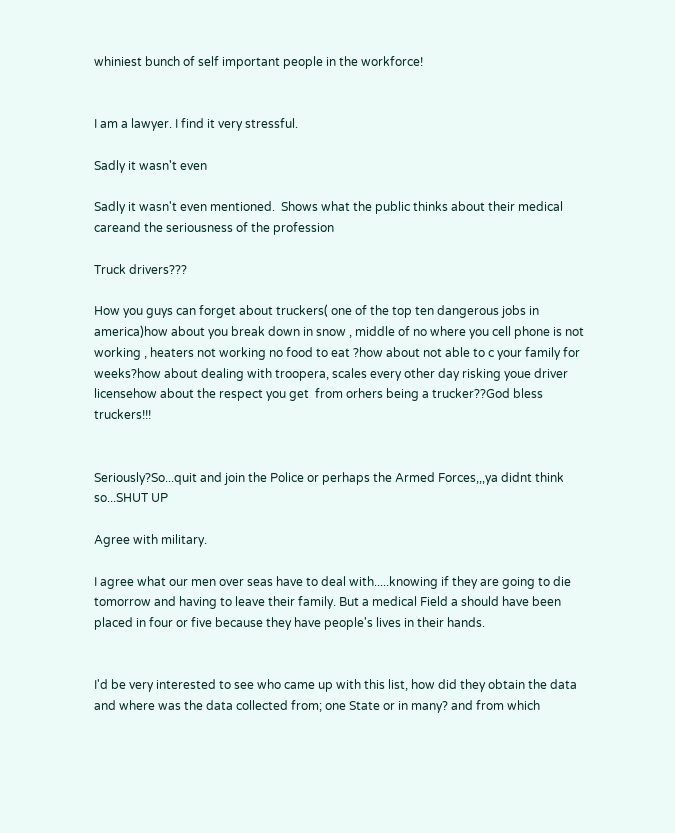whiniest bunch of self important people in the workforce!


I am a lawyer. I find it very stressful.

Sadly it wasn't even

Sadly it wasn't even mentioned.  Shows what the public thinks about their medical careand the seriousness of the profession

Truck drivers???

How you guys can forget about truckers( one of the top ten dangerous jobs in america)how about you break down in snow , middle of no where you cell phone is not working , heaters not working no food to eat ?how about not able to c your family for weeks?how about dealing with troopera, scales every other day risking youe driver licensehow about the respect you get  from orhers being a trucker??God bless truckers!!!


Seriously?So...quit and join the Police or perhaps the Armed Forces,,,ya didnt think so...SHUT UP

Agree with military.

I agree what our men over seas have to deal with.....knowing if they are going to die tomorrow and having to leave their family. But a medical Field a should have been placed in four or five because they have people's lives in their hands.


I'd be very interested to see who came up with this list, how did they obtain the data and where was the data collected from; one State or in many? and from which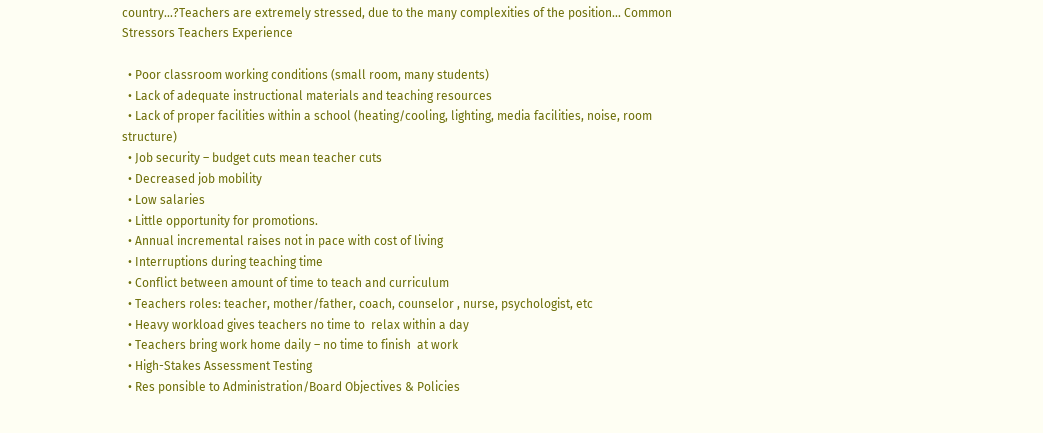country...?Teachers are extremely stressed, due to the many complexities of the position... Common Stressors Teachers Experience

  • Poor classroom working conditions (small room, many students)
  • Lack of adequate instructional materials and teaching resources
  • Lack of proper facilities within a school (heating/cooling, lighting, media facilities, noise, room structure)
  • Job security – budget cuts mean teacher cuts
  • Decreased job mobility
  • Low salaries
  • Little opportunity for promotions.
  • Annual incremental raises not in pace with cost of living
  • Interruptions during teaching time
  • Conflict between amount of time to teach and curriculum
  • Teachers roles: teacher, mother/father, coach, counselor , nurse, psychologist, etc
  • Heavy workload gives teachers no time to  relax within a day
  • Teachers bring work home daily – no time to finish  at work
  • High-Stakes Assessment Testing
  • Res ponsible to Administration/Board Objectives & Policies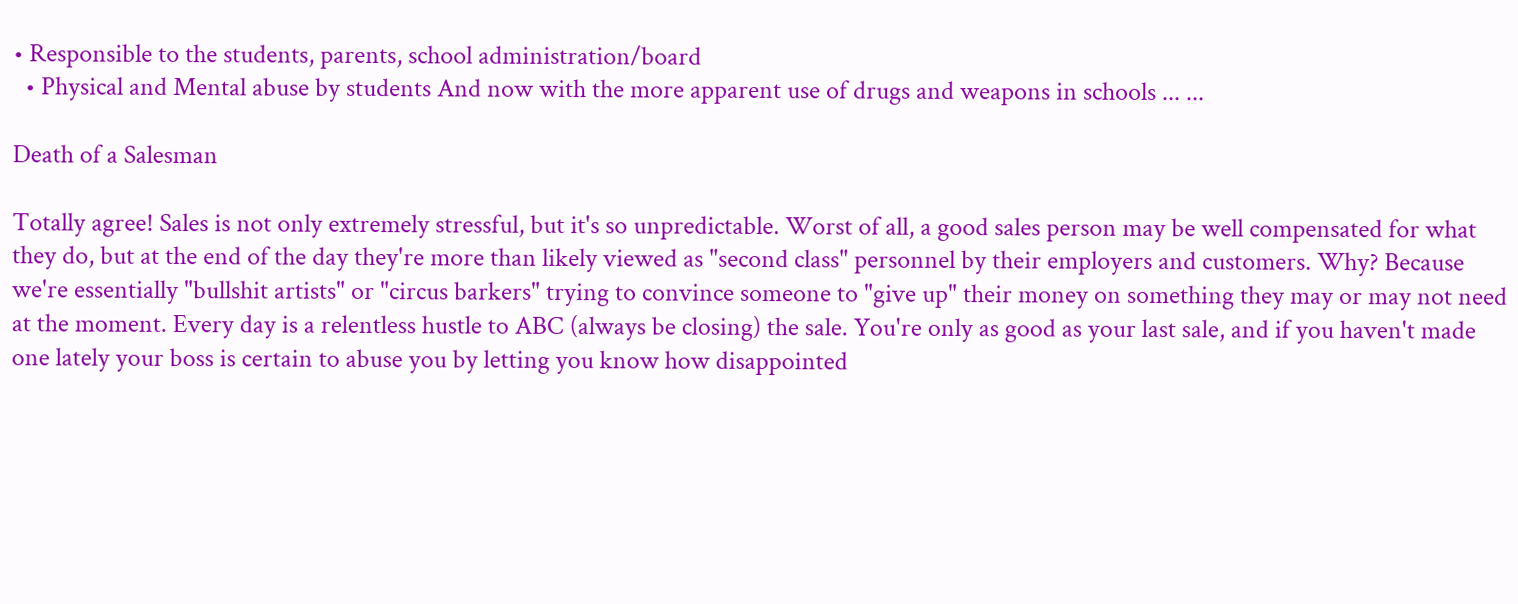• Responsible to the students, parents, school administration/board
  • Physical and Mental abuse by students And now with the more apparent use of drugs and weapons in schools ... ...

Death of a Salesman

Totally agree! Sales is not only extremely stressful, but it's so unpredictable. Worst of all, a good sales person may be well compensated for what they do, but at the end of the day they're more than likely viewed as "second class" personnel by their employers and customers. Why? Because we're essentially "bullshit artists" or "circus barkers" trying to convince someone to "give up" their money on something they may or may not need at the moment. Every day is a relentless hustle to ABC (always be closing) the sale. You're only as good as your last sale, and if you haven't made one lately your boss is certain to abuse you by letting you know how disappointed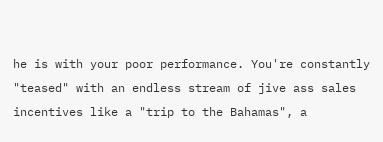he is with your poor performance. You're constantly "teased" with an endless stream of jive ass sales incentives like a "trip to the Bahamas", a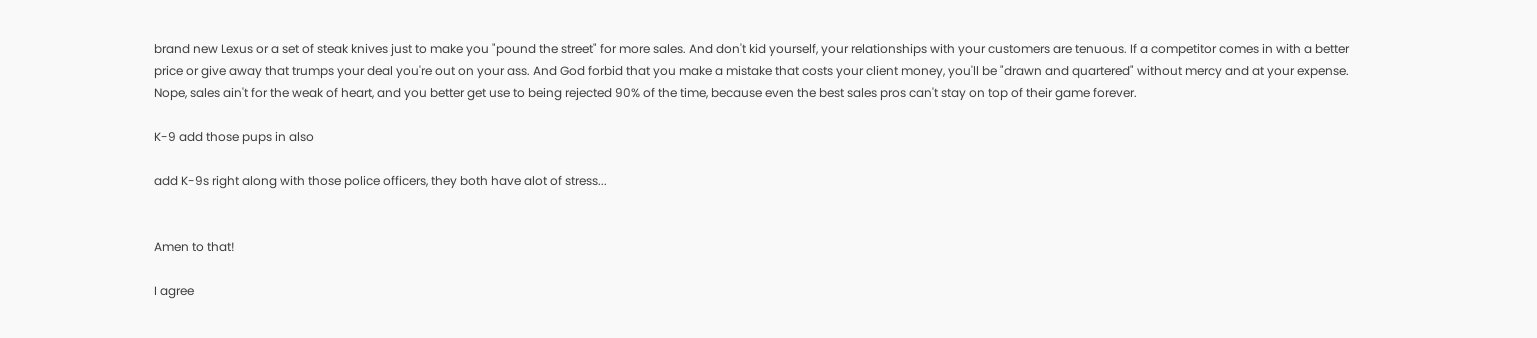brand new Lexus or a set of steak knives just to make you "pound the street" for more sales. And don't kid yourself, your relationships with your customers are tenuous. If a competitor comes in with a better price or give away that trumps your deal you're out on your ass. And God forbid that you make a mistake that costs your client money, you'll be "drawn and quartered" without mercy and at your expense. Nope, sales ain't for the weak of heart, and you better get use to being rejected 90% of the time, because even the best sales pros can't stay on top of their game forever.

K-9 add those pups in also

add K-9s right along with those police officers, they both have alot of stress...


Amen to that!

I agree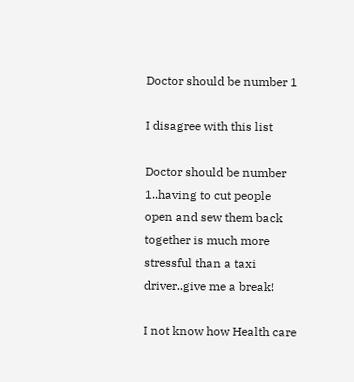Doctor should be number 1

I disagree with this list

Doctor should be number 1..having to cut people open and sew them back together is much more stressful than a taxi driver..give me a break!

I not know how Health care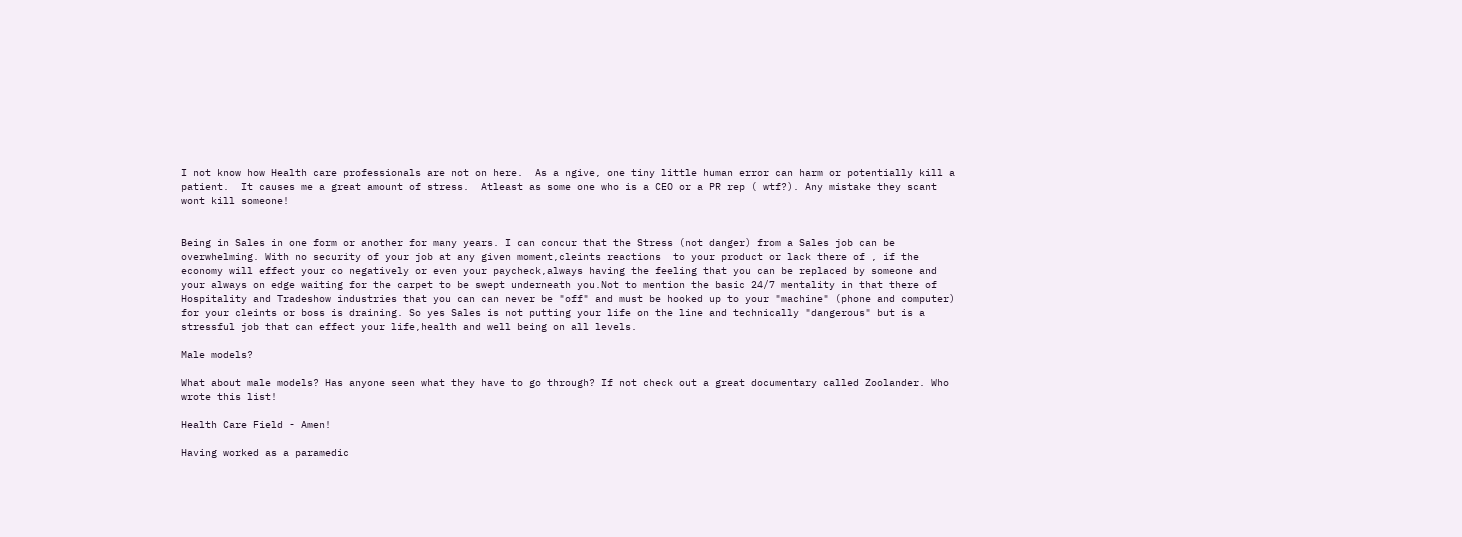I not know how Health care professionals are not on here.  As a ngive, one tiny little human error can harm or potentially kill a patient.  It causes me a great amount of stress.  Atleast as some one who is a CEO or a PR rep ( wtf?). Any mistake they scant wont kill someone!


Being in Sales in one form or another for many years. I can concur that the Stress (not danger) from a Sales job can be overwhelming. With no security of your job at any given moment,cleints reactions  to your product or lack there of , if the economy will effect your co negatively or even your paycheck,always having the feeling that you can be replaced by someone and  your always on edge waiting for the carpet to be swept underneath you.Not to mention the basic 24/7 mentality in that there of Hospitality and Tradeshow industries that you can can never be "off" and must be hooked up to your "machine" (phone and computer) for your cleints or boss is draining. So yes Sales is not putting your life on the line and technically "dangerous" but is a stressful job that can effect your life,health and well being on all levels.

Male models?

What about male models? Has anyone seen what they have to go through? If not check out a great documentary called Zoolander. Who wrote this list!

Health Care Field - Amen!

Having worked as a paramedic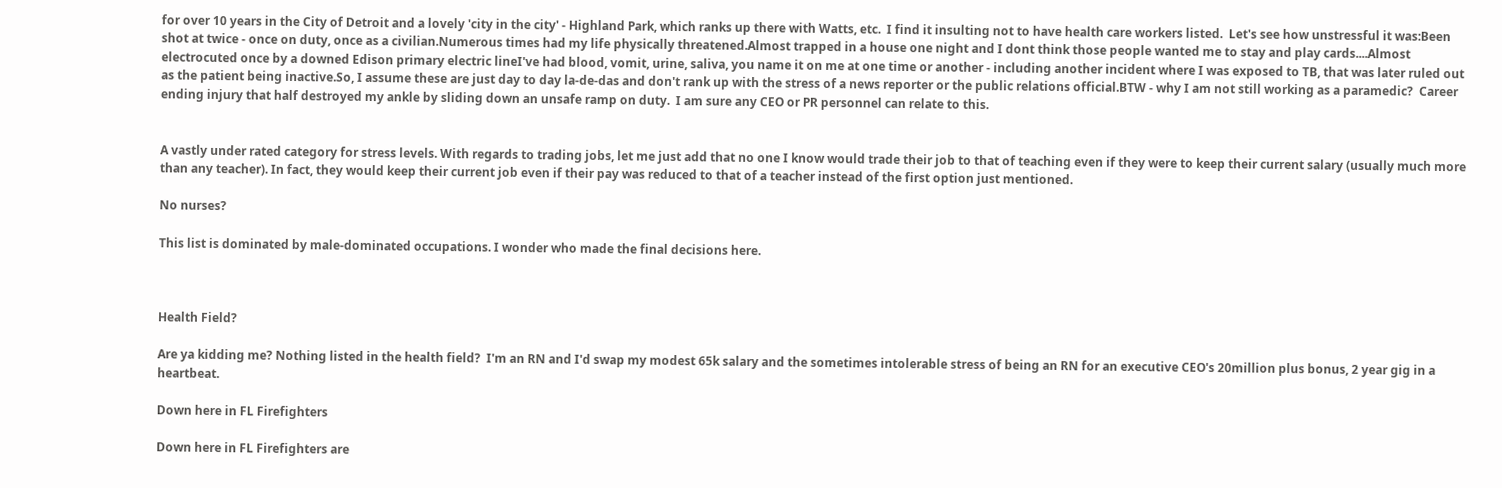for over 10 years in the City of Detroit and a lovely 'city in the city' - Highland Park, which ranks up there with Watts, etc.  I find it insulting not to have health care workers listed.  Let's see how unstressful it was:Been shot at twice - once on duty, once as a civilian.Numerous times had my life physically threatened.Almost trapped in a house one night and I dont think those people wanted me to stay and play cards....Almost electrocuted once by a downed Edison primary electric lineI've had blood, vomit, urine, saliva, you name it on me at one time or another - including another incident where I was exposed to TB, that was later ruled out as the patient being inactive.So, I assume these are just day to day la-de-das and don't rank up with the stress of a news reporter or the public relations official.BTW - why I am not still working as a paramedic?  Career ending injury that half destroyed my ankle by sliding down an unsafe ramp on duty.  I am sure any CEO or PR personnel can relate to this.


A vastly under rated category for stress levels. With regards to trading jobs, let me just add that no one I know would trade their job to that of teaching even if they were to keep their current salary (usually much more than any teacher). In fact, they would keep their current job even if their pay was reduced to that of a teacher instead of the first option just mentioned.

No nurses?

This list is dominated by male-dominated occupations. I wonder who made the final decisions here.



Health Field?

Are ya kidding me? Nothing listed in the health field?  I'm an RN and I'd swap my modest 65k salary and the sometimes intolerable stress of being an RN for an executive CEO's 20million plus bonus, 2 year gig in a heartbeat.

Down here in FL Firefighters

Down here in FL Firefighters are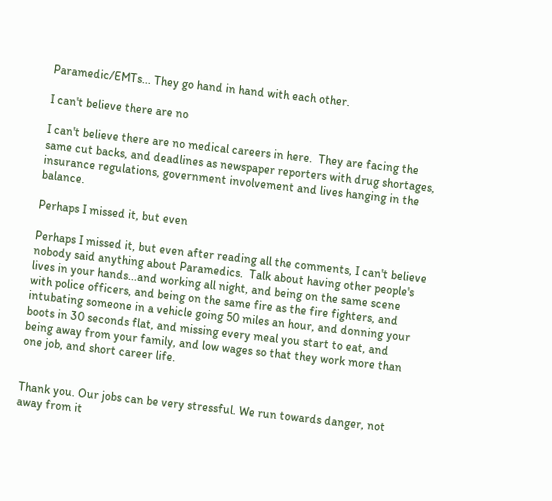Paramedic/EMTs... They go hand in hand with each other.

I can't believe there are no

I can't believe there are no medical careers in here.  They are facing the same cut backs, and deadlines as newspaper reporters with drug shortages, insurance regulations, government involvement and lives hanging in the balance.

Perhaps I missed it, but even

Perhaps I missed it, but even after reading all the comments, I can't believe nobody said anything about Paramedics.  Talk about having other people's lives in your hands...and working all night, and being on the same scene with police officers, and being on the same fire as the fire fighters, and intubating someone in a vehicle going 50 miles an hour, and donning your boots in 30 seconds flat, and missing every meal you start to eat, and being away from your family, and low wages so that they work more than one job, and short career life.


Thank you. Our jobs can be very stressful. We run towards danger, not away from it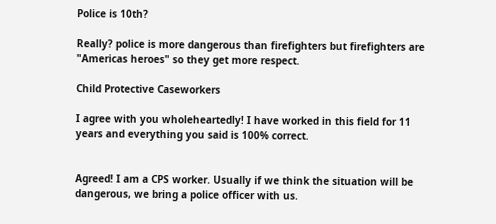Police is 10th?

Really? police is more dangerous than firefighters but firefighters are "Americas heroes" so they get more respect.

Child Protective Caseworkers

I agree with you wholeheartedly! I have worked in this field for 11 years and everything you said is 100% correct.


Agreed! I am a CPS worker. Usually if we think the situation will be dangerous, we bring a police officer with us.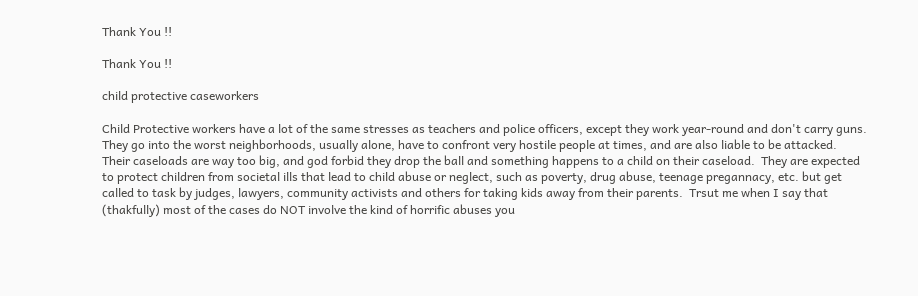Thank You !!

Thank You !!

child protective caseworkers

Child Protective workers have a lot of the same stresses as teachers and police officers, except they work year-round and don't carry guns.  They go into the worst neighborhoods, usually alone, have to confront very hostile people at times, and are also liable to be attacked.  Their caseloads are way too big, and god forbid they drop the ball and something happens to a child on their caseload.  They are expected to protect children from societal ills that lead to child abuse or neglect, such as poverty, drug abuse, teenage pregannacy, etc. but get called to task by judges, lawyers, community activists and others for taking kids away from their parents.  Trsut me when I say that (thakfully) most of the cases do NOT involve the kind of horrific abuses you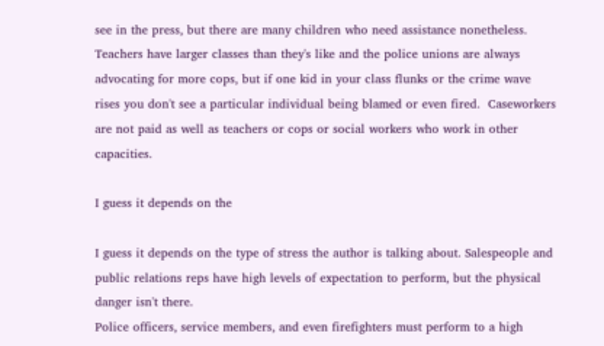see in the press, but there are many children who need assistance nonetheless.  Teachers have larger classes than they's like and the police unions are always advocating for more cops, but if one kid in your class flunks or the crime wave rises you don't see a particular individual being blamed or even fired.  Caseworkers are not paid as well as teachers or cops or social workers who work in other capacities.

I guess it depends on the

I guess it depends on the type of stress the author is talking about. Salespeople and public relations reps have high levels of expectation to perform, but the physical danger isn't there.
Police officers, service members, and even firefighters must perform to a high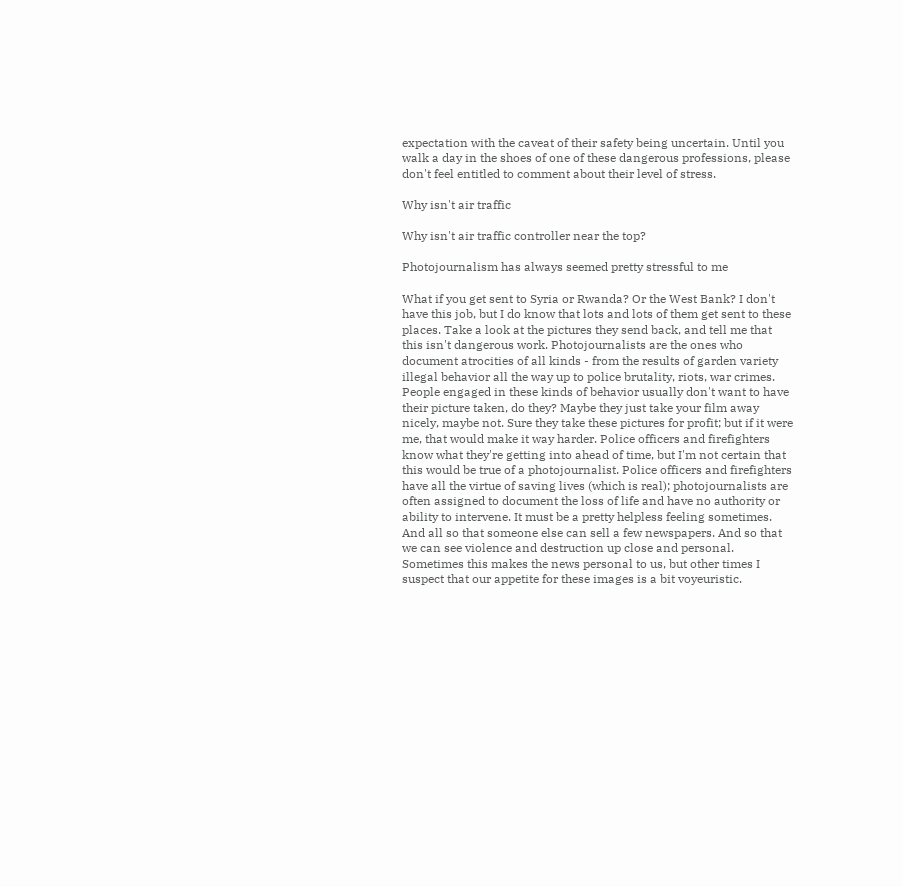expectation with the caveat of their safety being uncertain. Until you walk a day in the shoes of one of these dangerous professions, please don't feel entitled to comment about their level of stress.

Why isn't air traffic

Why isn't air traffic controller near the top?

Photojournalism has always seemed pretty stressful to me

What if you get sent to Syria or Rwanda? Or the West Bank? I don't have this job, but I do know that lots and lots of them get sent to these places. Take a look at the pictures they send back, and tell me that this isn't dangerous work. Photojournalists are the ones who document atrocities of all kinds - from the results of garden variety illegal behavior all the way up to police brutality, riots, war crimes. People engaged in these kinds of behavior usually don't want to have their picture taken, do they? Maybe they just take your film away nicely, maybe not. Sure they take these pictures for profit; but if it were me, that would make it way harder. Police officers and firefighters know what they're getting into ahead of time, but I'm not certain that this would be true of a photojournalist. Police officers and firefighters have all the virtue of saving lives (which is real); photojournalists are often assigned to document the loss of life and have no authority or ability to intervene. It must be a pretty helpless feeling sometimes. And all so that someone else can sell a few newspapers. And so that we can see violence and destruction up close and personal. Sometimes this makes the news personal to us, but other times I suspect that our appetite for these images is a bit voyeuristic.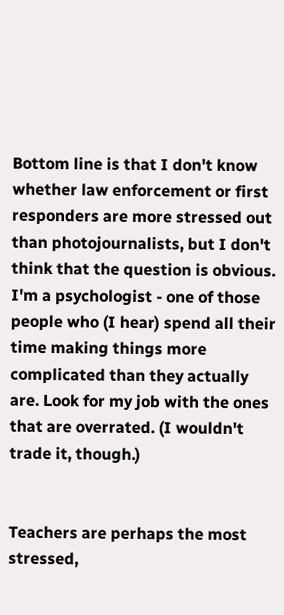Bottom line is that I don't know whether law enforcement or first responders are more stressed out than photojournalists, but I don't think that the question is obvious. I'm a psychologist - one of those people who (I hear) spend all their time making things more complicated than they actually are. Look for my job with the ones that are overrated. (I wouldn't trade it, though.)


Teachers are perhaps the most stressed,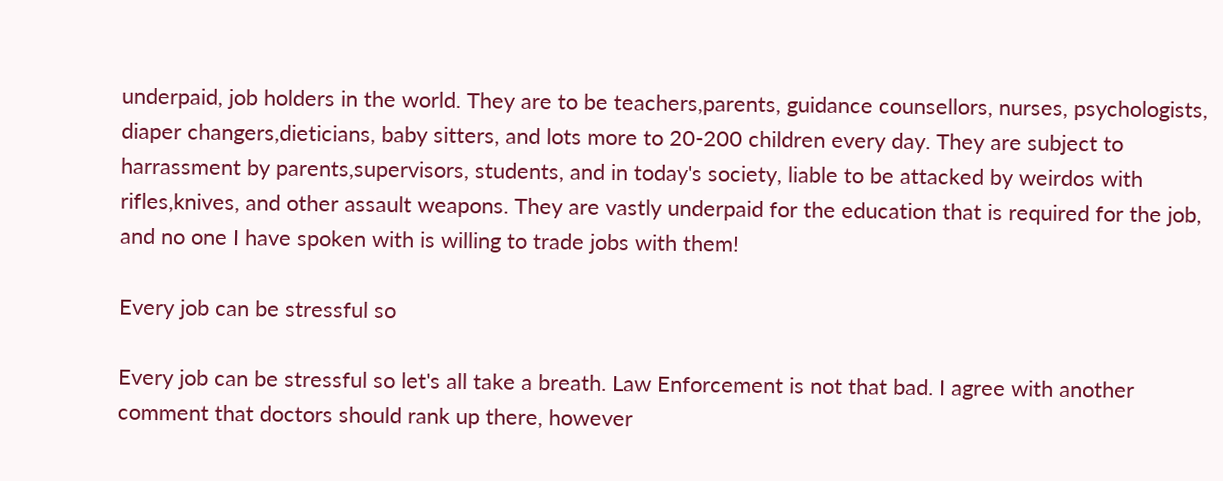underpaid, job holders in the world. They are to be teachers,parents, guidance counsellors, nurses, psychologists, diaper changers,dieticians, baby sitters, and lots more to 20-200 children every day. They are subject to harrassment by parents,supervisors, students, and in today's society, liable to be attacked by weirdos with rifles,knives, and other assault weapons. They are vastly underpaid for the education that is required for the job, and no one I have spoken with is willing to trade jobs with them!

Every job can be stressful so

Every job can be stressful so let's all take a breath. Law Enforcement is not that bad. I agree with another comment that doctors should rank up there, however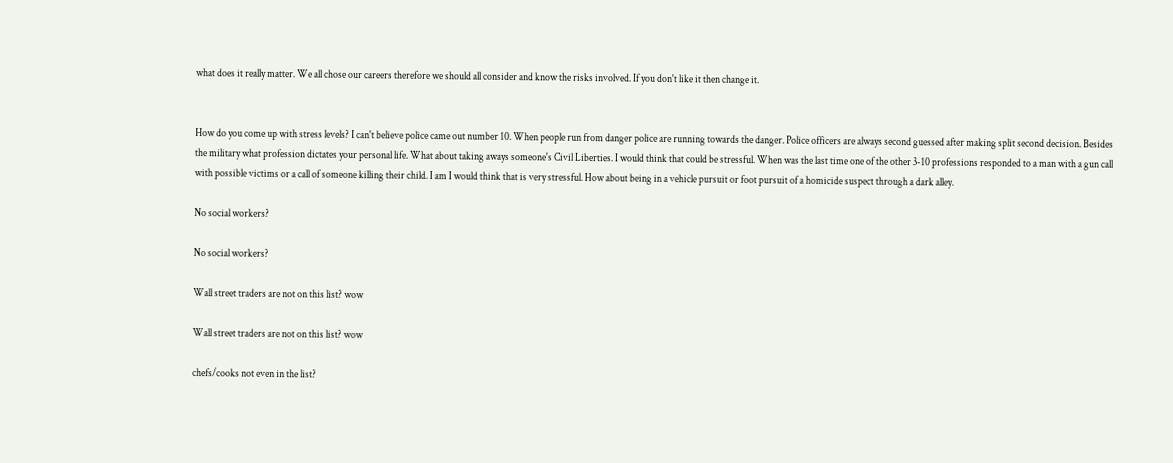what does it really matter. We all chose our careers therefore we should all consider and know the risks involved. If you don't like it then change it.


How do you come up with stress levels? I can't believe police came out number 10. When people run from danger police are running towards the danger. Police officers are always second guessed after making split second decision. Besides the military what profession dictates your personal life. What about taking aways someone's Civil Liberties. I would think that could be stressful. When was the last time one of the other 3-10 professions responded to a man with a gun call with possible victims or a call of someone killing their child. I am I would think that is very stressful. How about being in a vehicle pursuit or foot pursuit of a homicide suspect through a dark alley.

No social workers?

No social workers?

Wall street traders are not on this list? wow

Wall street traders are not on this list? wow

chefs/cooks not even in the list?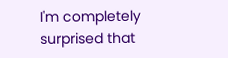I'm completely surprised that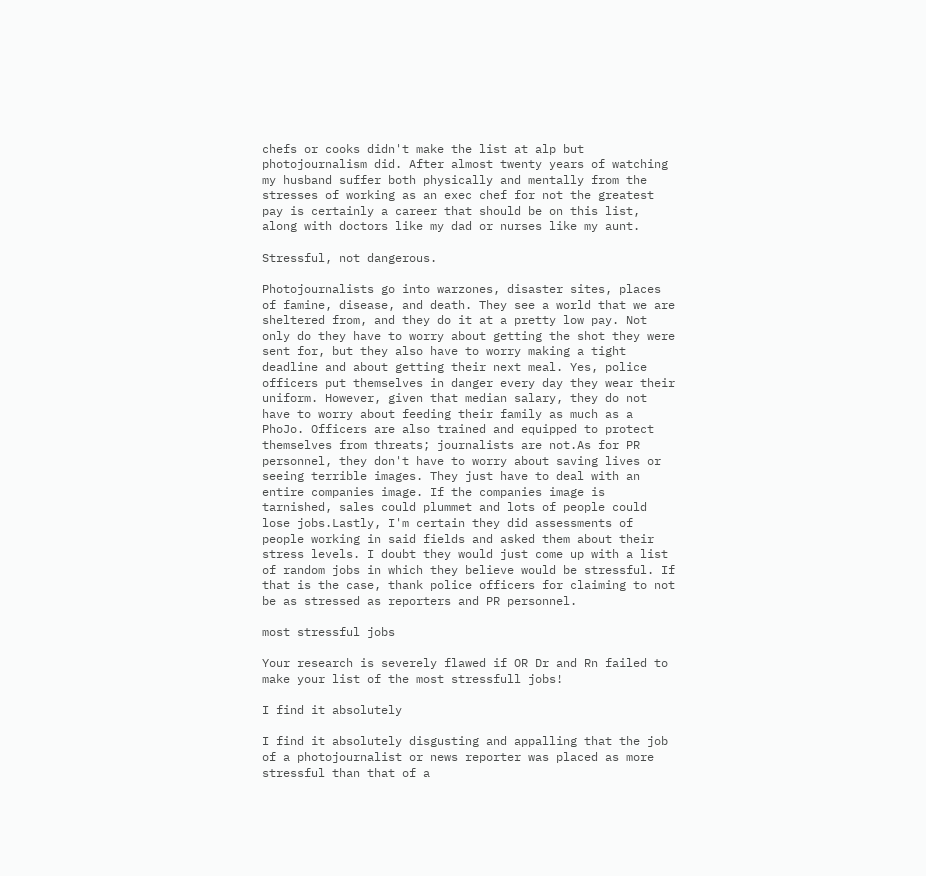chefs or cooks didn't make the list at alp but photojournalism did. After almost twenty years of watching my husband suffer both physically and mentally from the stresses of working as an exec chef for not the greatest pay is certainly a career that should be on this list, along with doctors like my dad or nurses like my aunt.

Stressful, not dangerous.

Photojournalists go into warzones, disaster sites, places of famine, disease, and death. They see a world that we are sheltered from, and they do it at a pretty low pay. Not only do they have to worry about getting the shot they were sent for, but they also have to worry making a tight deadline and about getting their next meal. Yes, police officers put themselves in danger every day they wear their uniform. However, given that median salary, they do not have to worry about feeding their family as much as a PhoJo. Officers are also trained and equipped to protect themselves from threats; journalists are not.As for PR personnel, they don't have to worry about saving lives or seeing terrible images. They just have to deal with an entire companies image. If the companies image is tarnished, sales could plummet and lots of people could lose jobs.Lastly, I'm certain they did assessments of people working in said fields and asked them about their stress levels. I doubt they would just come up with a list of random jobs in which they believe would be stressful. If that is the case, thank police officers for claiming to not be as stressed as reporters and PR personnel.

most stressful jobs

Your research is severely flawed if OR Dr and Rn failed to make your list of the most stressfull jobs!

I find it absolutely

I find it absolutely disgusting and appalling that the job of a photojournalist or news reporter was placed as more stressful than that of a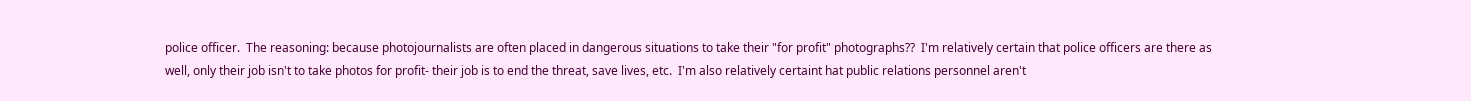police officer.  The reasoning: because photojournalists are often placed in dangerous situations to take their "for profit" photographs??  I'm relatively certain that police officers are there as well, only their job isn't to take photos for profit- their job is to end the threat, save lives, etc.  I'm also relatively certaint hat public relations personnel aren't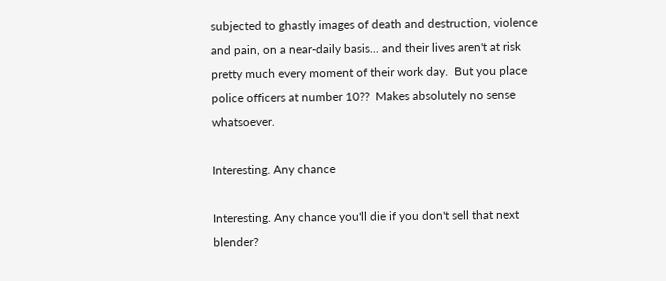subjected to ghastly images of death and destruction, violence and pain, on a near-daily basis... and their lives aren't at risk pretty much every moment of their work day.  But you place police officers at number 10??  Makes absolutely no sense whatsoever.

Interesting. Any chance

Interesting. Any chance you'll die if you don't sell that next blender?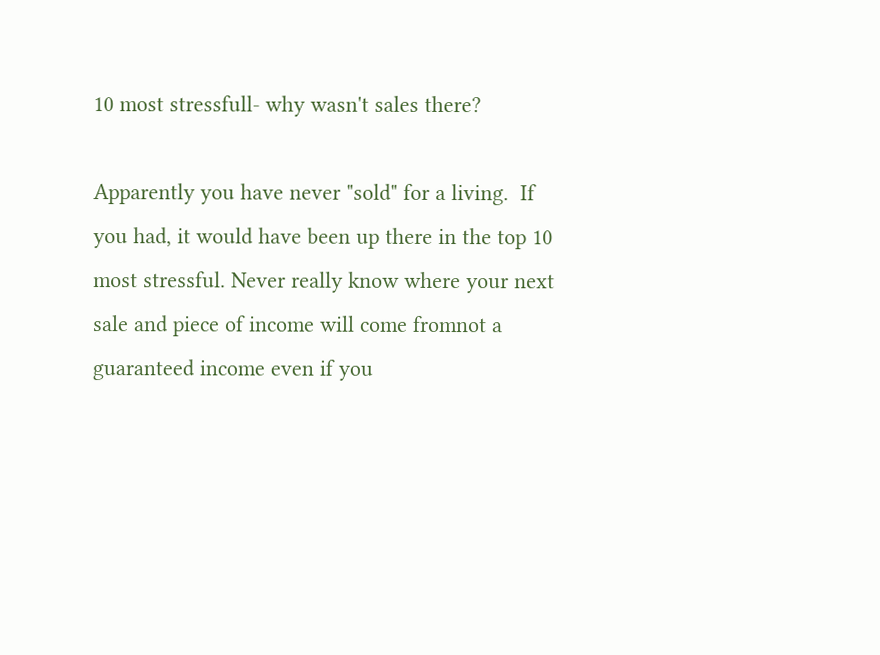10 most stressfull- why wasn't sales there?

Apparently you have never "sold" for a living.  If you had, it would have been up there in the top 10 most stressful. Never really know where your next sale and piece of income will come fromnot a guaranteed income even if you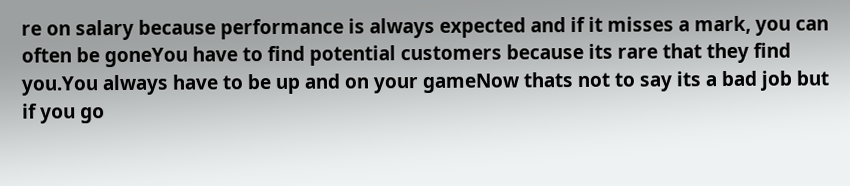re on salary because performance is always expected and if it misses a mark, you can often be goneYou have to find potential customers because its rare that they find you.You always have to be up and on your gameNow thats not to say its a bad job but if you go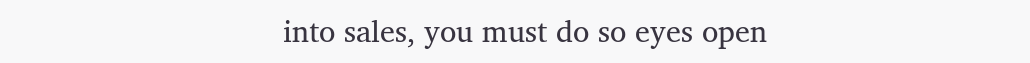into sales, you must do so eyes open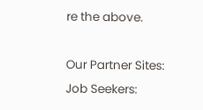re the above.

Our Partner Sites:
Job Seekers: